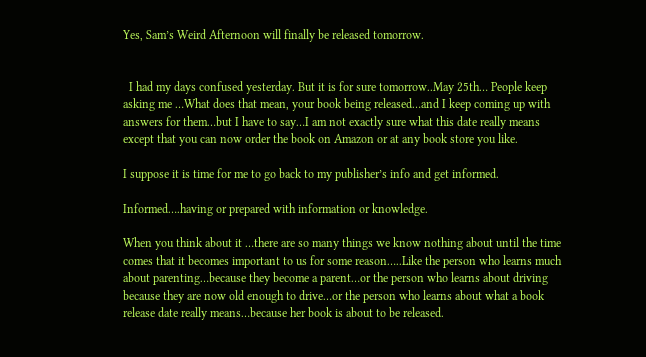Yes, Sam’s Weird Afternoon will finally be released tomorrow.


  I had my days confused yesterday. But it is for sure tomorrow..May 25th… People keep asking me …What does that mean, your book being released…and I keep coming up with answers for them…but I have to say…I am not exactly sure what this date really means except that you can now order the book on Amazon or at any book store you like.

I suppose it is time for me to go back to my publisher’s info and get informed.

Informed….having or prepared with information or knowledge.

When you think about it …there are so many things we know nothing about until the time comes that it becomes important to us for some reason…..Like the person who learns much about parenting…because they become a parent…or the person who learns about driving because they are now old enough to drive…or the person who learns about what a book release date really means…because her book is about to be released.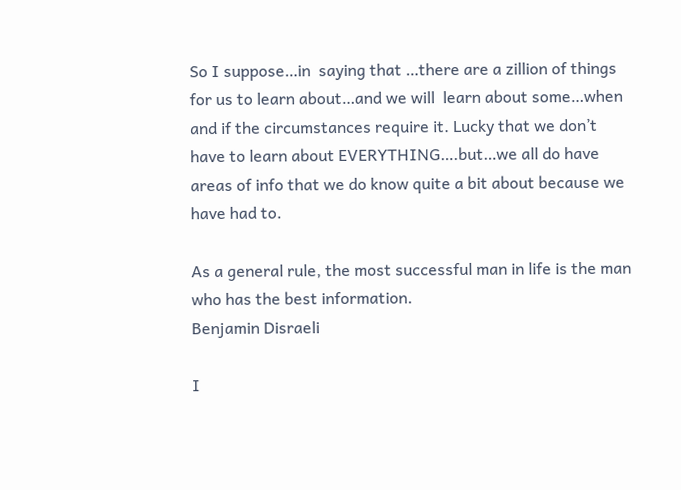So I suppose…in  saying that …there are a zillion of things for us to learn about…and we will  learn about some…when and if the circumstances require it. Lucky that we don’t have to learn about EVERYTHING….but…we all do have areas of info that we do know quite a bit about because we have had to.

As a general rule, the most successful man in life is the man who has the best information.
Benjamin Disraeli

I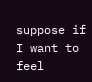suppose if I want to feel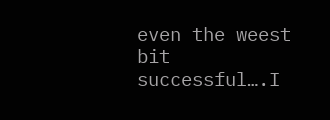even the weest bit successful….I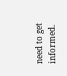need to get informed.